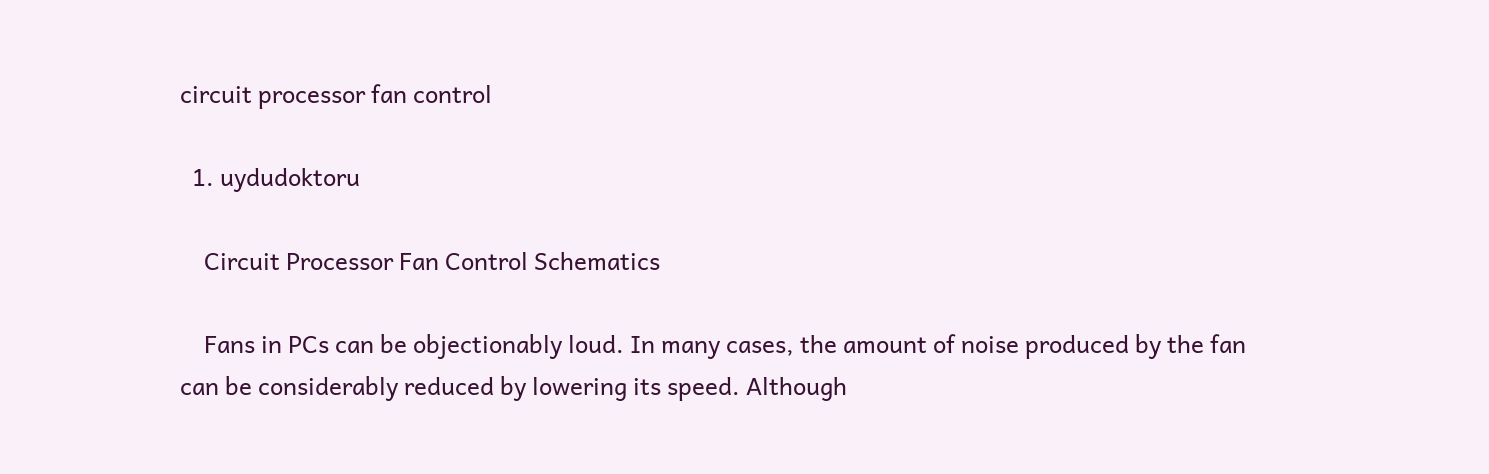circuit processor fan control

  1. uydudoktoru

    Circuit Processor Fan Control Schematics

    Fans in PCs can be objectionably loud. In many cases, the amount of noise produced by the fan can be considerably reduced by lowering its speed. Although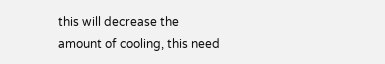this will decrease the amount of cooling, this need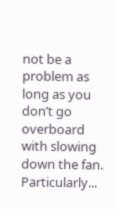not be a problem as long as you don’t go overboard with slowing down the fan. Particularly...